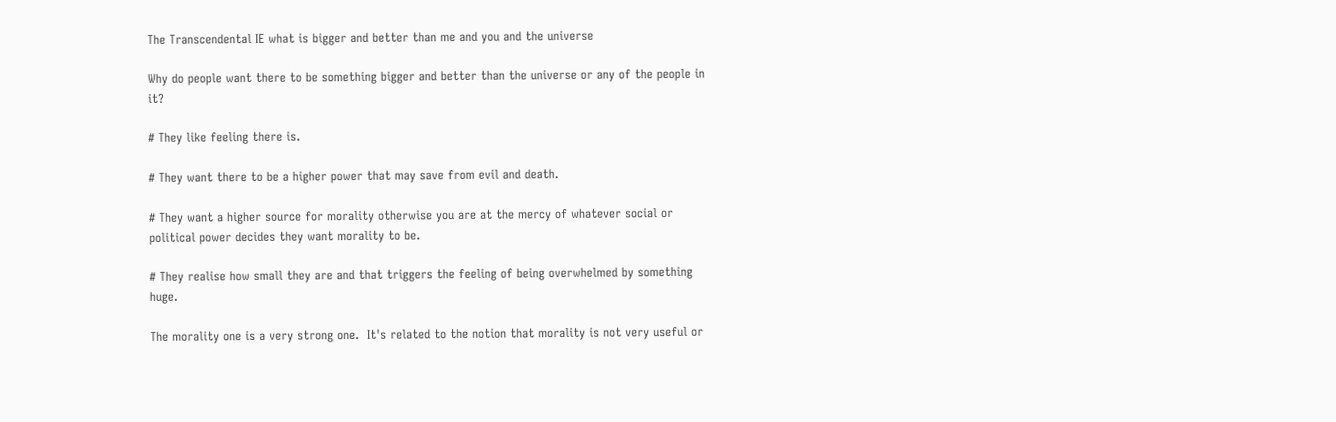The Transcendental IE what is bigger and better than me and you and the universe

Why do people want there to be something bigger and better than the universe or any of the people in it?

# They like feeling there is.

# They want there to be a higher power that may save from evil and death.

# They want a higher source for morality otherwise you are at the mercy of whatever social or political power decides they want morality to be.

# They realise how small they are and that triggers the feeling of being overwhelmed by something huge.

The morality one is a very strong one.  It's related to the notion that morality is not very useful or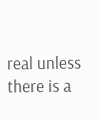real unless there is a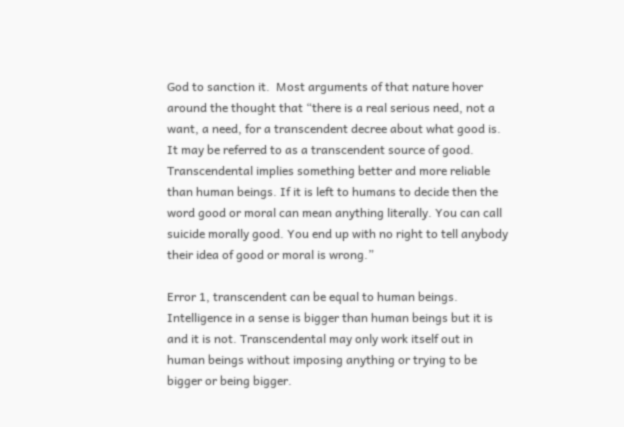God to sanction it.  Most arguments of that nature hover around the thought that “there is a real serious need, not a want, a need, for a transcendent decree about what good is. It may be referred to as a transcendent source of good.  Transcendental implies something better and more reliable than human beings. If it is left to humans to decide then the word good or moral can mean anything literally. You can call suicide morally good. You end up with no right to tell anybody their idea of good or moral is wrong.”

Error 1, transcendent can be equal to human beings. Intelligence in a sense is bigger than human beings but it is and it is not. Transcendental may only work itself out in human beings without imposing anything or trying to be bigger or being bigger.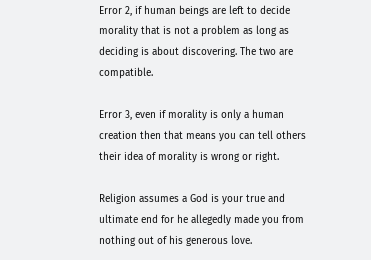Error 2, if human beings are left to decide morality that is not a problem as long as deciding is about discovering. The two are compatible.

Error 3, even if morality is only a human creation then that means you can tell others their idea of morality is wrong or right.

Religion assumes a God is your true and ultimate end for he allegedly made you from nothing out of his generous love.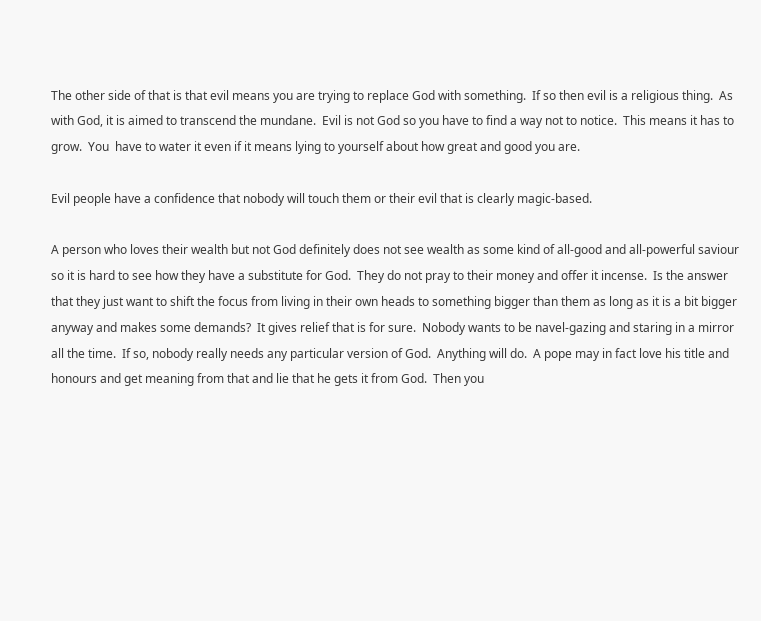The other side of that is that evil means you are trying to replace God with something.  If so then evil is a religious thing.  As with God, it is aimed to transcend the mundane.  Evil is not God so you have to find a way not to notice.  This means it has to grow.  You  have to water it even if it means lying to yourself about how great and good you are.

Evil people have a confidence that nobody will touch them or their evil that is clearly magic-based.

A person who loves their wealth but not God definitely does not see wealth as some kind of all-good and all-powerful saviour so it is hard to see how they have a substitute for God.  They do not pray to their money and offer it incense.  Is the answer that they just want to shift the focus from living in their own heads to something bigger than them as long as it is a bit bigger anyway and makes some demands?  It gives relief that is for sure.  Nobody wants to be navel-gazing and staring in a mirror all the time.  If so, nobody really needs any particular version of God.  Anything will do.  A pope may in fact love his title and honours and get meaning from that and lie that he gets it from God.  Then you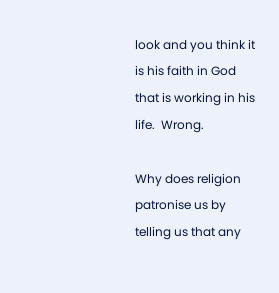look and you think it is his faith in God that is working in his life.  Wrong.

Why does religion patronise us by telling us that any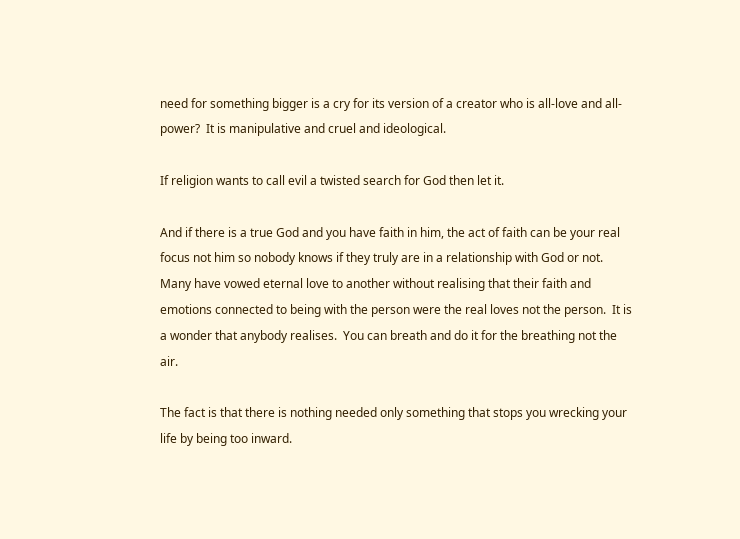need for something bigger is a cry for its version of a creator who is all-love and all-power?  It is manipulative and cruel and ideological.

If religion wants to call evil a twisted search for God then let it.

And if there is a true God and you have faith in him, the act of faith can be your real focus not him so nobody knows if they truly are in a relationship with God or not.  Many have vowed eternal love to another without realising that their faith and emotions connected to being with the person were the real loves not the person.  It is a wonder that anybody realises.  You can breath and do it for the breathing not the air.

The fact is that there is nothing needed only something that stops you wrecking your life by being too inward.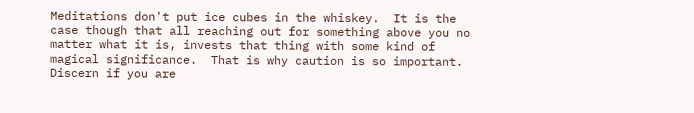Meditations don't put ice cubes in the whiskey.  It is the case though that all reaching out for something above you no matter what it is, invests that thing with some kind of magical significance.  That is why caution is so important.  Discern if you are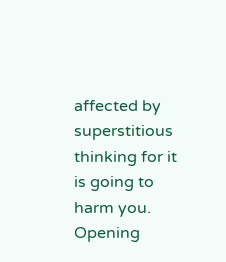affected by superstitious thinking for it is going to harm you.  Opening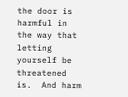the door is harmful in the way that letting yourself be threatened is.  And harm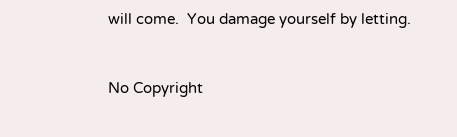will come.  You damage yourself by letting.


No Copyright